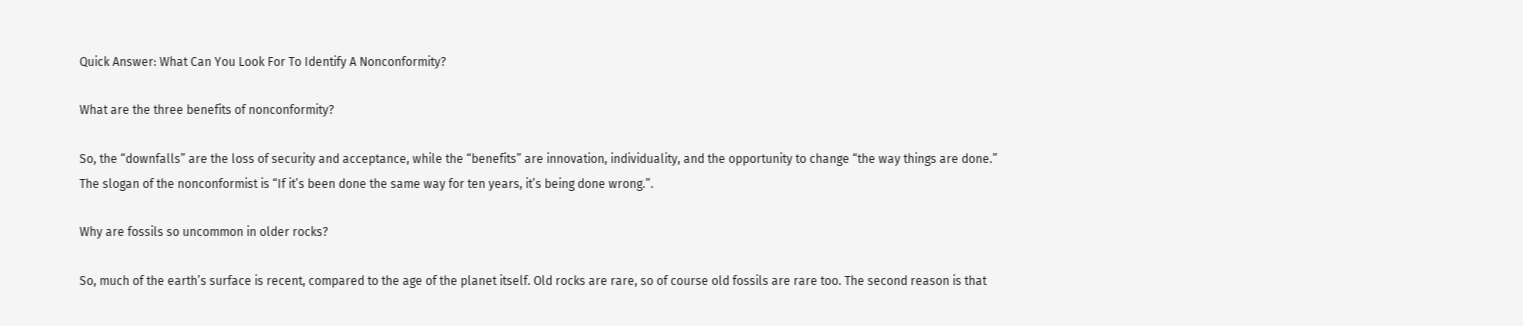Quick Answer: What Can You Look For To Identify A Nonconformity?

What are the three benefits of nonconformity?

So, the “downfalls” are the loss of security and acceptance, while the “benefits” are innovation, individuality, and the opportunity to change “the way things are done.” The slogan of the nonconformist is “If it’s been done the same way for ten years, it’s being done wrong.”.

Why are fossils so uncommon in older rocks?

So, much of the earth’s surface is recent, compared to the age of the planet itself. Old rocks are rare, so of course old fossils are rare too. The second reason is that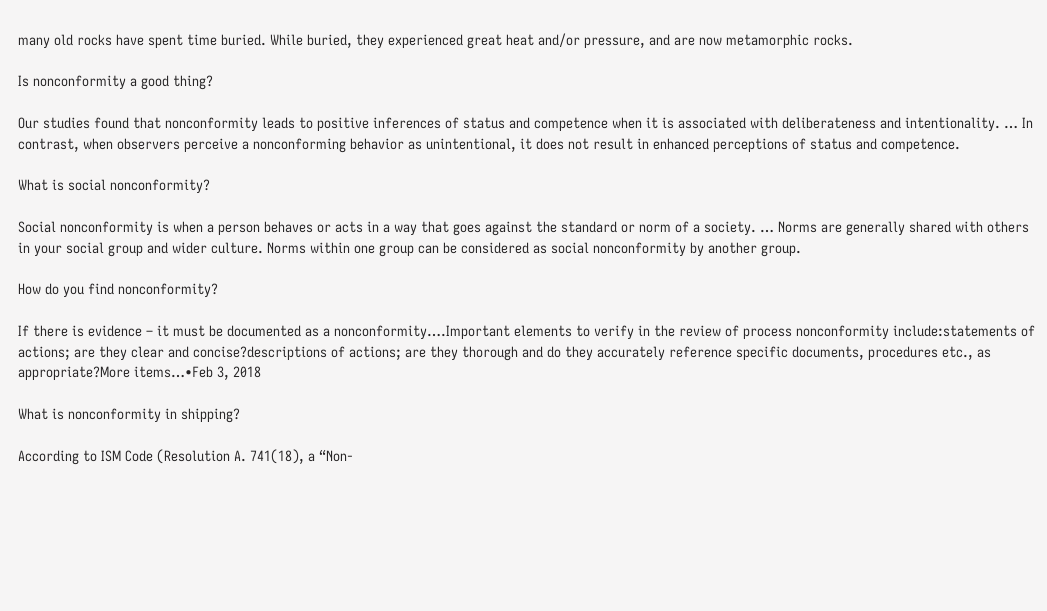many old rocks have spent time buried. While buried, they experienced great heat and/or pressure, and are now metamorphic rocks.

Is nonconformity a good thing?

Our studies found that nonconformity leads to positive inferences of status and competence when it is associated with deliberateness and intentionality. … In contrast, when observers perceive a nonconforming behavior as unintentional, it does not result in enhanced perceptions of status and competence.

What is social nonconformity?

Social nonconformity is when a person behaves or acts in a way that goes against the standard or norm of a society. … Norms are generally shared with others in your social group and wider culture. Norms within one group can be considered as social nonconformity by another group.

How do you find nonconformity?

If there is evidence – it must be documented as a nonconformity….Important elements to verify in the review of process nonconformity include:statements of actions; are they clear and concise?descriptions of actions; are they thorough and do they accurately reference specific documents, procedures etc., as appropriate?More items…•Feb 3, 2018

What is nonconformity in shipping?

According to ISM Code (Resolution A. 741(18), a “Non-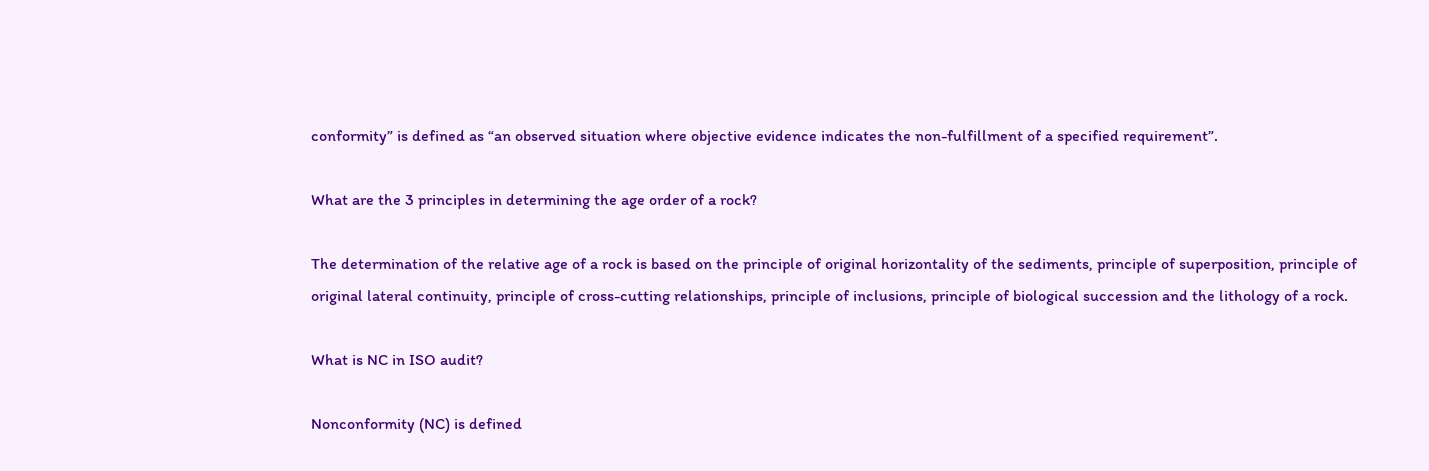conformity” is defined as “an observed situation where objective evidence indicates the non-fulfillment of a specified requirement”.

What are the 3 principles in determining the age order of a rock?

The determination of the relative age of a rock is based on the principle of original horizontality of the sediments, principle of superposition, principle of original lateral continuity, principle of cross-cutting relationships, principle of inclusions, principle of biological succession and the lithology of a rock.

What is NC in ISO audit?

Nonconformity (NC) is defined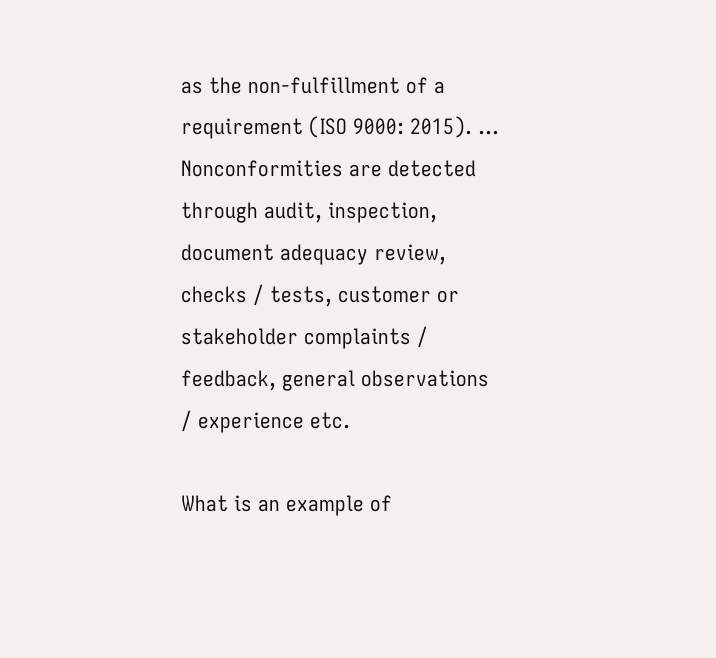as the non-fulfillment of a requirement (ISO 9000: 2015). … Nonconformities are detected through audit, inspection, document adequacy review, checks / tests, customer or stakeholder complaints / feedback, general observations / experience etc.

What is an example of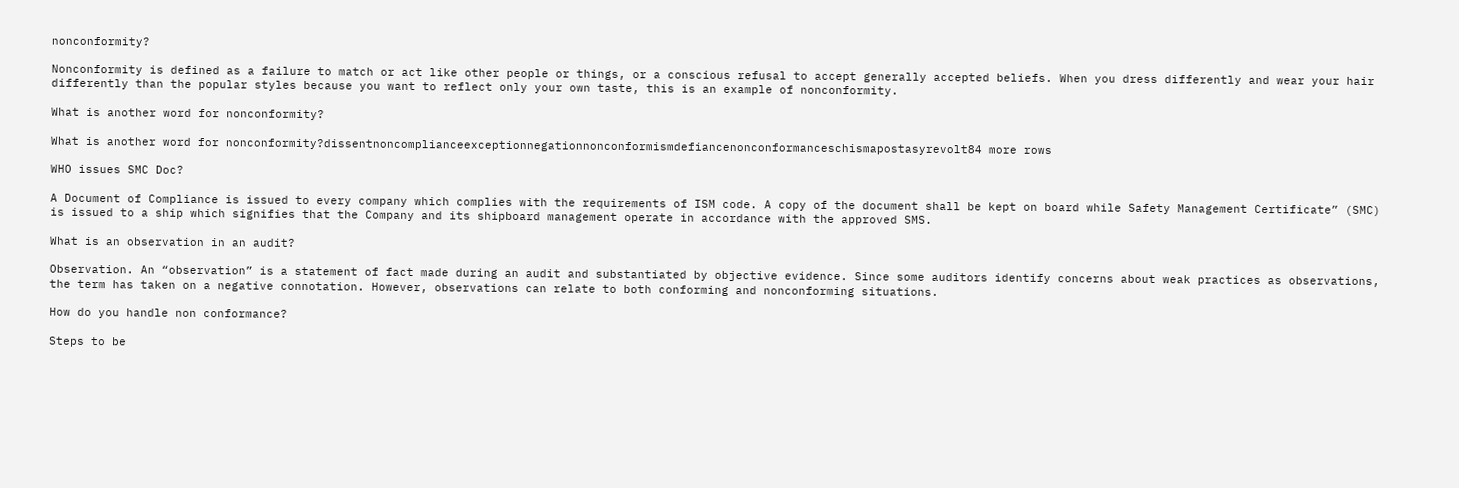nonconformity?

Nonconformity is defined as a failure to match or act like other people or things, or a conscious refusal to accept generally accepted beliefs. When you dress differently and wear your hair differently than the popular styles because you want to reflect only your own taste, this is an example of nonconformity.

What is another word for nonconformity?

What is another word for nonconformity?dissentnoncomplianceexceptionnegationnonconformismdefiancenonconformanceschismapostasyrevolt84 more rows

WHO issues SMC Doc?

A Document of Compliance is issued to every company which complies with the requirements of ISM code. A copy of the document shall be kept on board while Safety Management Certificate” (SMC) is issued to a ship which signifies that the Company and its shipboard management operate in accordance with the approved SMS.

What is an observation in an audit?

Observation. An “observation” is a statement of fact made during an audit and substantiated by objective evidence. Since some auditors identify concerns about weak practices as observations, the term has taken on a negative connotation. However, observations can relate to both conforming and nonconforming situations.

How do you handle non conformance?

Steps to be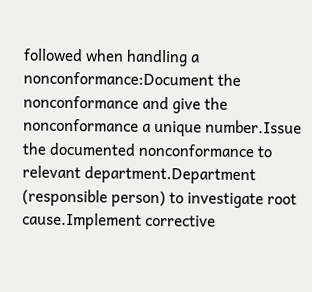followed when handling a nonconformance:Document the nonconformance and give the nonconformance a unique number.Issue the documented nonconformance to relevant department.Department (responsible person) to investigate root cause.Implement corrective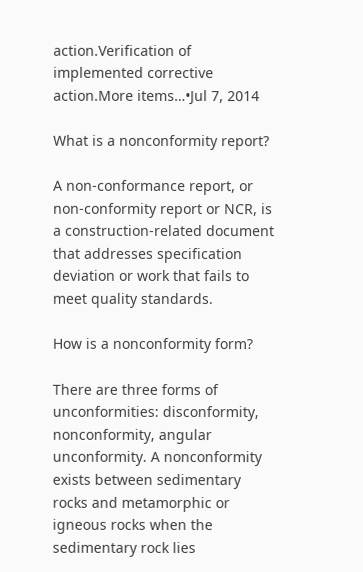action.Verification of implemented corrective action.More items…•Jul 7, 2014

What is a nonconformity report?

A non-conformance report, or non-conformity report or NCR, is a construction-related document that addresses specification deviation or work that fails to meet quality standards.

How is a nonconformity form?

There are three forms of unconformities: disconformity, nonconformity, angular unconformity. A nonconformity exists between sedimentary rocks and metamorphic or igneous rocks when the sedimentary rock lies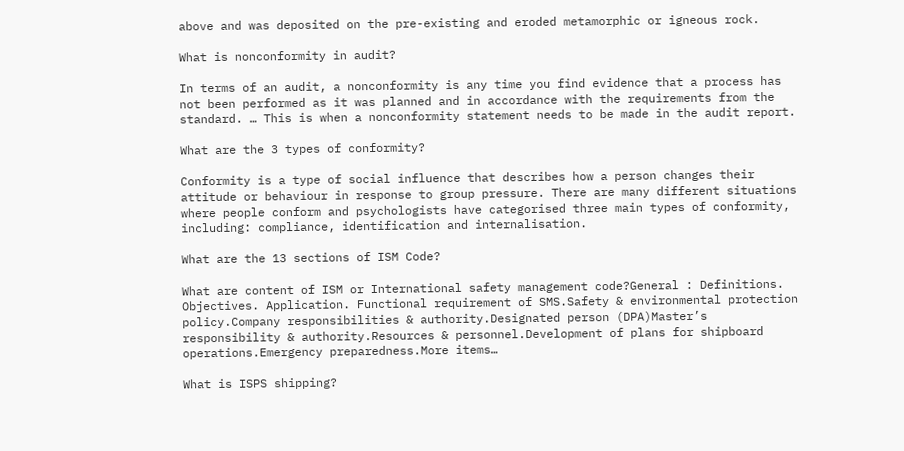above and was deposited on the pre-existing and eroded metamorphic or igneous rock.

What is nonconformity in audit?

In terms of an audit, a nonconformity is any time you find evidence that a process has not been performed as it was planned and in accordance with the requirements from the standard. … This is when a nonconformity statement needs to be made in the audit report.

What are the 3 types of conformity?

Conformity is a type of social influence that describes how a person changes their attitude or behaviour in response to group pressure. There are many different situations where people conform and psychologists have categorised three main types of conformity, including: compliance, identification and internalisation.

What are the 13 sections of ISM Code?

What are content of ISM or International safety management code?General : Definitions. Objectives. Application. Functional requirement of SMS.Safety & environmental protection policy.Company responsibilities & authority.Designated person (DPA)Master’s responsibility & authority.Resources & personnel.Development of plans for shipboard operations.Emergency preparedness.More items…

What is ISPS shipping?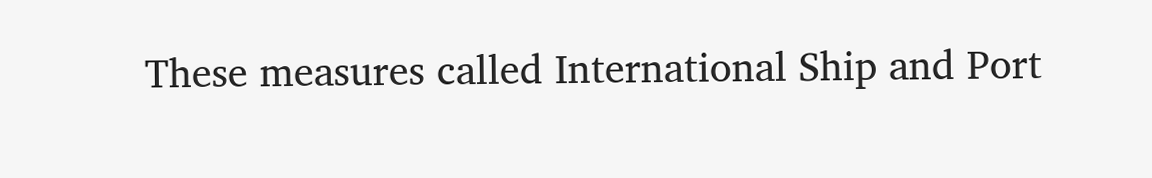These measures called International Ship and Port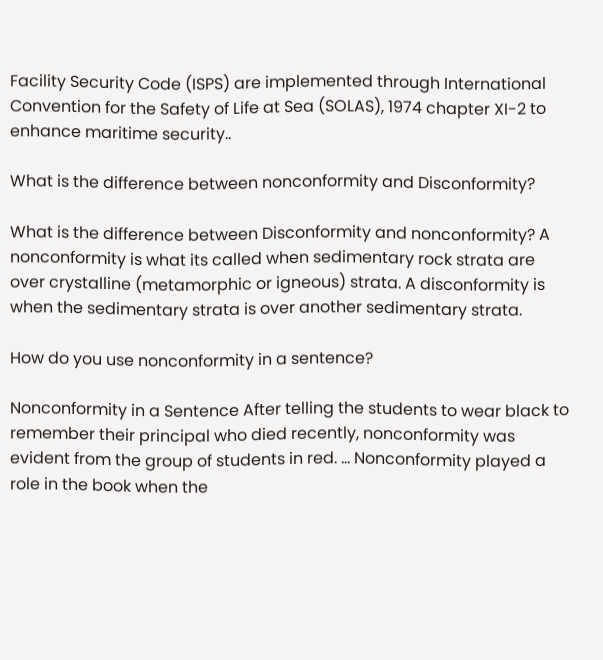Facility Security Code (ISPS) are implemented through International Convention for the Safety of Life at Sea (SOLAS), 1974 chapter XI-2 to enhance maritime security..

What is the difference between nonconformity and Disconformity?

What is the difference between Disconformity and nonconformity? A nonconformity is what its called when sedimentary rock strata are over crystalline (metamorphic or igneous) strata. A disconformity is when the sedimentary strata is over another sedimentary strata.

How do you use nonconformity in a sentence?

Nonconformity in a Sentence After telling the students to wear black to remember their principal who died recently, nonconformity was evident from the group of students in red. … Nonconformity played a role in the book when the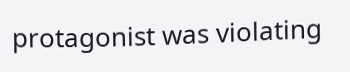protagonist was violating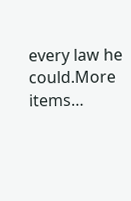every law he could.More items…